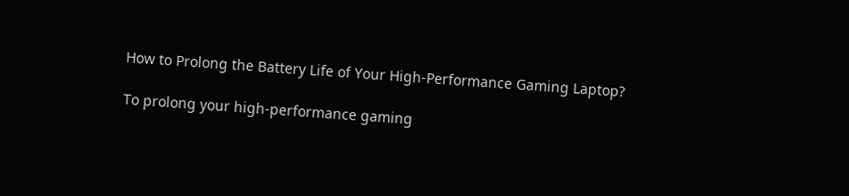How to Prolong the Battery Life of Your High-Performance Gaming Laptop?

To prolong your high-performance gaming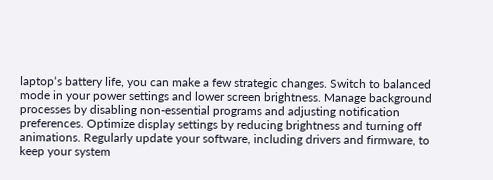laptop‘s battery life, you can make a few strategic changes. Switch to balanced mode in your power settings and lower screen brightness. Manage background processes by disabling non-essential programs and adjusting notification preferences. Optimize display settings by reducing brightness and turning off animations. Regularly update your software, including drivers and firmware, to keep your system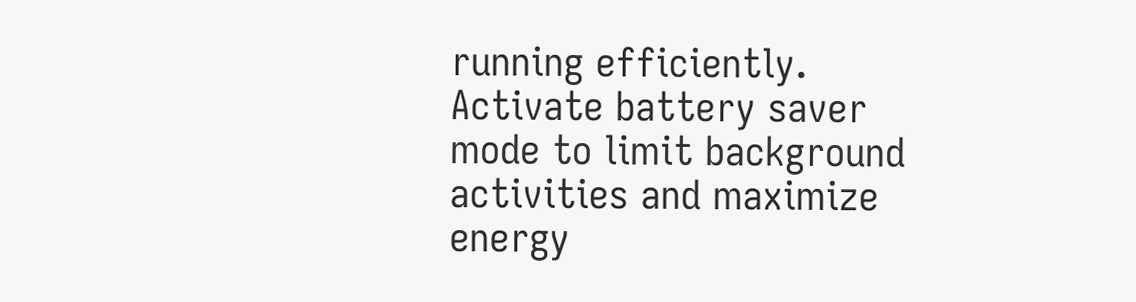running efficiently. Activate battery saver mode to limit background activities and maximize energy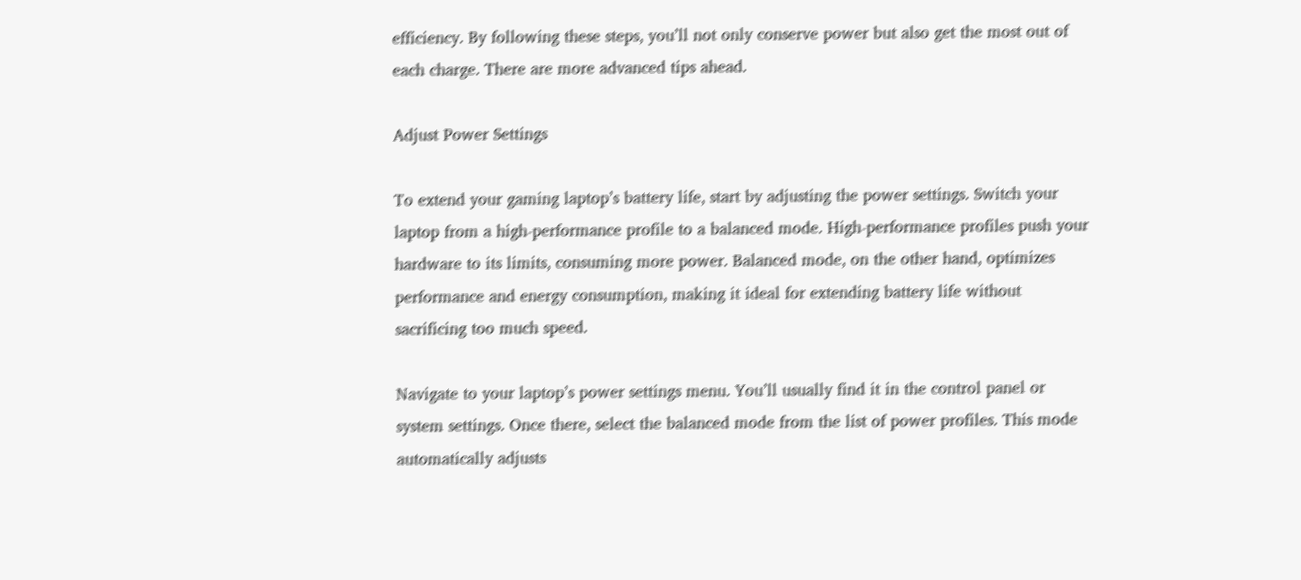efficiency. By following these steps, you’ll not only conserve power but also get the most out of each charge. There are more advanced tips ahead.

Adjust Power Settings

To extend your gaming laptop’s battery life, start by adjusting the power settings. Switch your laptop from a high-performance profile to a balanced mode. High-performance profiles push your hardware to its limits, consuming more power. Balanced mode, on the other hand, optimizes performance and energy consumption, making it ideal for extending battery life without sacrificing too much speed.

Navigate to your laptop’s power settings menu. You’ll usually find it in the control panel or system settings. Once there, select the balanced mode from the list of power profiles. This mode automatically adjusts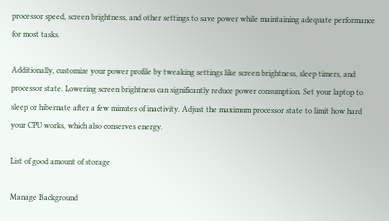processor speed, screen brightness, and other settings to save power while maintaining adequate performance for most tasks.

Additionally, customize your power profile by tweaking settings like screen brightness, sleep timers, and processor state. Lowering screen brightness can significantly reduce power consumption. Set your laptop to sleep or hibernate after a few minutes of inactivity. Adjust the maximum processor state to limit how hard your CPU works, which also conserves energy.

List of good amount of storage

Manage Background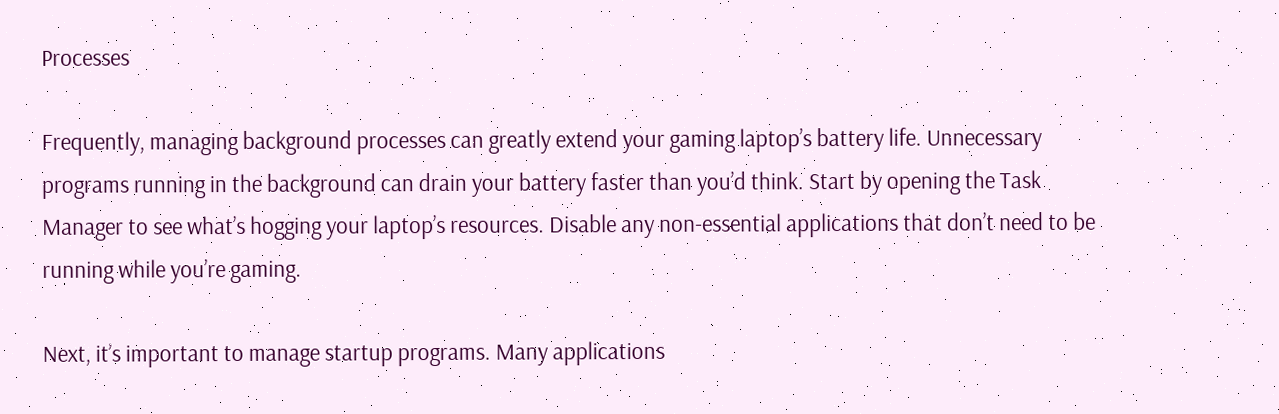Processes

Frequently, managing background processes can greatly extend your gaming laptop’s battery life. Unnecessary programs running in the background can drain your battery faster than you’d think. Start by opening the Task Manager to see what’s hogging your laptop’s resources. Disable any non-essential applications that don’t need to be running while you’re gaming.

Next, it’s important to manage startup programs. Many applications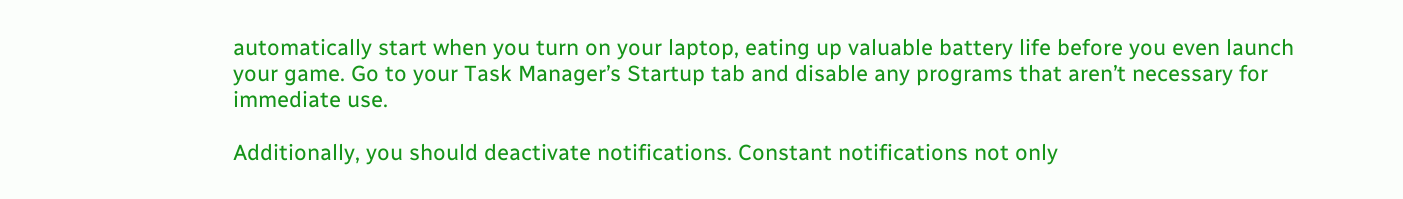automatically start when you turn on your laptop, eating up valuable battery life before you even launch your game. Go to your Task Manager’s Startup tab and disable any programs that aren’t necessary for immediate use.

Additionally, you should deactivate notifications. Constant notifications not only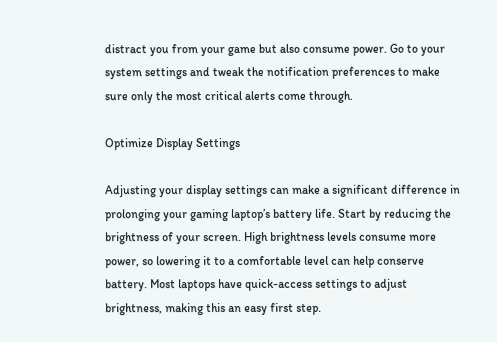distract you from your game but also consume power. Go to your system settings and tweak the notification preferences to make sure only the most critical alerts come through.

Optimize Display Settings

Adjusting your display settings can make a significant difference in prolonging your gaming laptop’s battery life. Start by reducing the brightness of your screen. High brightness levels consume more power, so lowering it to a comfortable level can help conserve battery. Most laptops have quick-access settings to adjust brightness, making this an easy first step.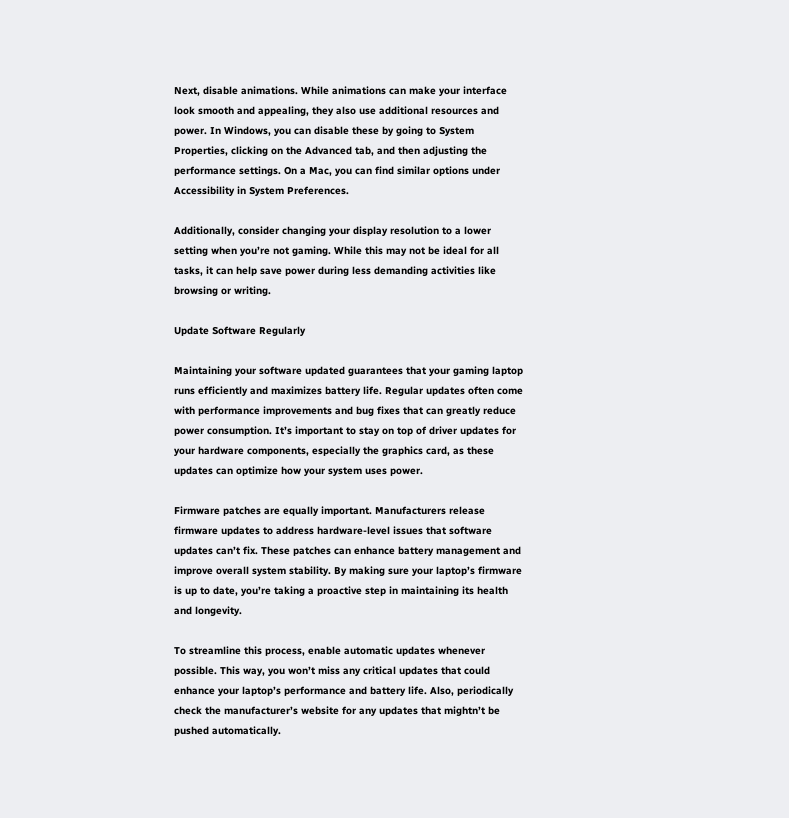Next, disable animations. While animations can make your interface look smooth and appealing, they also use additional resources and power. In Windows, you can disable these by going to System Properties, clicking on the Advanced tab, and then adjusting the performance settings. On a Mac, you can find similar options under Accessibility in System Preferences.

Additionally, consider changing your display resolution to a lower setting when you’re not gaming. While this may not be ideal for all tasks, it can help save power during less demanding activities like browsing or writing.

Update Software Regularly

Maintaining your software updated guarantees that your gaming laptop runs efficiently and maximizes battery life. Regular updates often come with performance improvements and bug fixes that can greatly reduce power consumption. It’s important to stay on top of driver updates for your hardware components, especially the graphics card, as these updates can optimize how your system uses power.

Firmware patches are equally important. Manufacturers release firmware updates to address hardware-level issues that software updates can’t fix. These patches can enhance battery management and improve overall system stability. By making sure your laptop’s firmware is up to date, you’re taking a proactive step in maintaining its health and longevity.

To streamline this process, enable automatic updates whenever possible. This way, you won’t miss any critical updates that could enhance your laptop’s performance and battery life. Also, periodically check the manufacturer’s website for any updates that mightn’t be pushed automatically.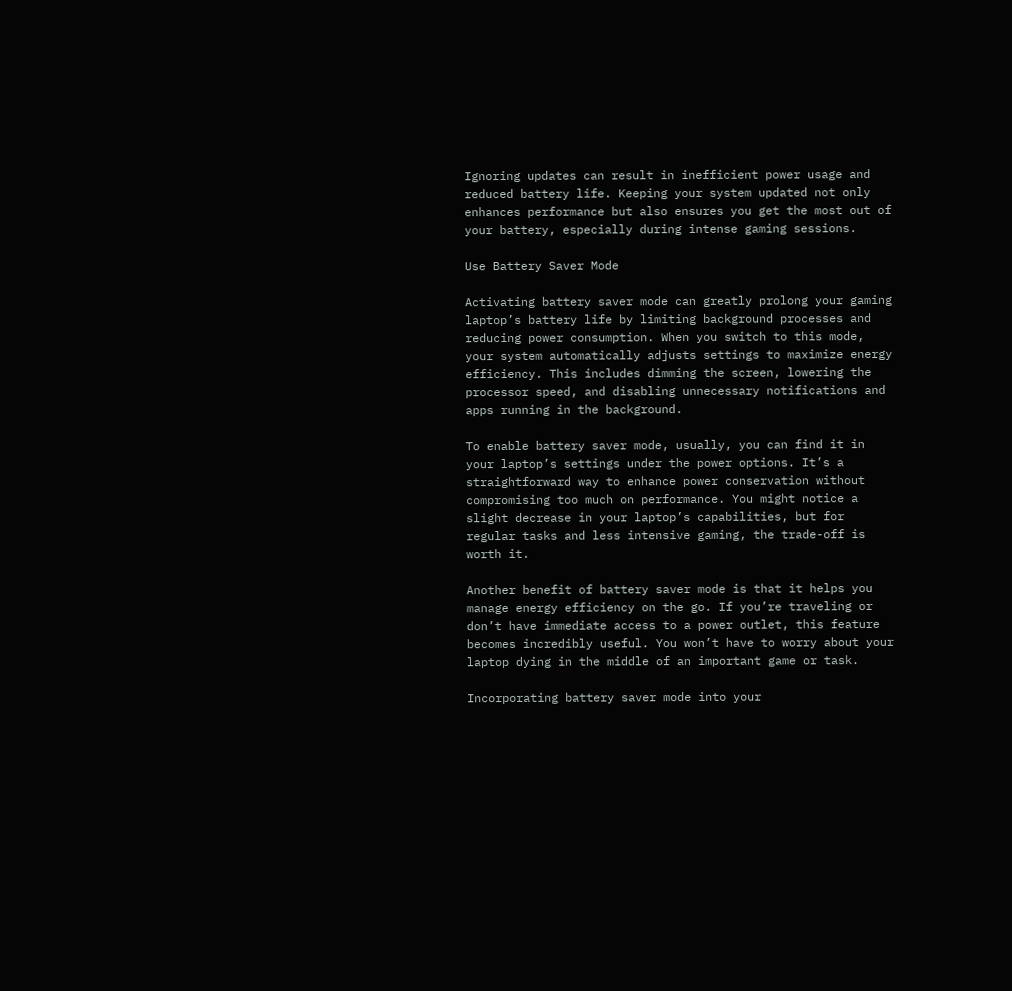Ignoring updates can result in inefficient power usage and reduced battery life. Keeping your system updated not only enhances performance but also ensures you get the most out of your battery, especially during intense gaming sessions.

Use Battery Saver Mode

Activating battery saver mode can greatly prolong your gaming laptop’s battery life by limiting background processes and reducing power consumption. When you switch to this mode, your system automatically adjusts settings to maximize energy efficiency. This includes dimming the screen, lowering the processor speed, and disabling unnecessary notifications and apps running in the background.

To enable battery saver mode, usually, you can find it in your laptop’s settings under the power options. It’s a straightforward way to enhance power conservation without compromising too much on performance. You might notice a slight decrease in your laptop’s capabilities, but for regular tasks and less intensive gaming, the trade-off is worth it.

Another benefit of battery saver mode is that it helps you manage energy efficiency on the go. If you’re traveling or don’t have immediate access to a power outlet, this feature becomes incredibly useful. You won’t have to worry about your laptop dying in the middle of an important game or task.

Incorporating battery saver mode into your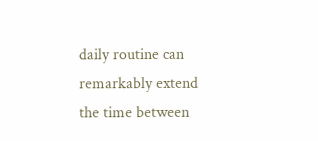daily routine can remarkably extend the time between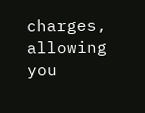charges, allowing you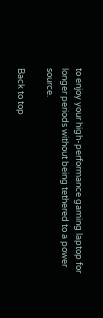to enjoy your high-performance gaming laptop for longer periods without being tethered to a power source.

Back to top